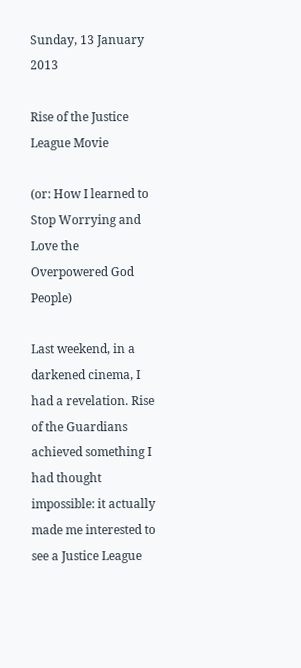Sunday, 13 January 2013

Rise of the Justice League Movie

(or: How I learned to Stop Worrying and Love the Overpowered God People)

Last weekend, in a darkened cinema, I had a revelation. Rise of the Guardians achieved something I had thought impossible: it actually made me interested to see a Justice League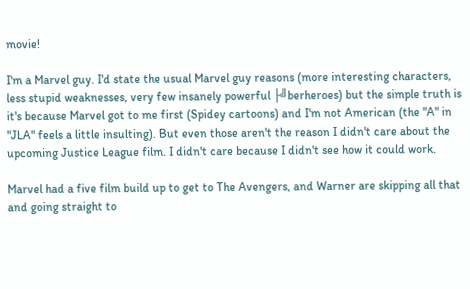movie!

I'm a Marvel guy. I'd state the usual Marvel guy reasons (more interesting characters, less stupid weaknesses, very few insanely powerful ├╝berheroes) but the simple truth is it's because Marvel got to me first (Spidey cartoons) and I'm not American (the "A" in "JLA" feels a little insulting). But even those aren't the reason I didn't care about the upcoming Justice League film. I didn't care because I didn't see how it could work.

Marvel had a five film build up to get to The Avengers, and Warner are skipping all that and going straight to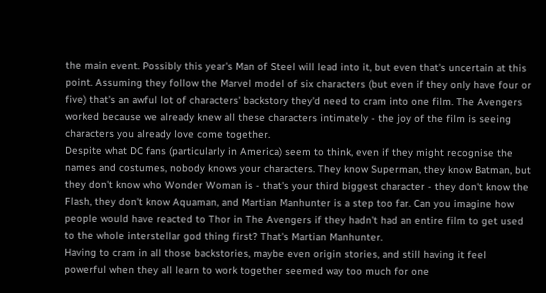the main event. Possibly this year's Man of Steel will lead into it, but even that's uncertain at this point. Assuming they follow the Marvel model of six characters (but even if they only have four or five) that's an awful lot of characters' backstory they'd need to cram into one film. The Avengers worked because we already knew all these characters intimately - the joy of the film is seeing characters you already love come together.
Despite what DC fans (particularly in America) seem to think, even if they might recognise the names and costumes, nobody knows your characters. They know Superman, they know Batman, but they don't know who Wonder Woman is - that's your third biggest character - they don't know the Flash, they don't know Aquaman, and Martian Manhunter is a step too far. Can you imagine how people would have reacted to Thor in The Avengers if they hadn't had an entire film to get used to the whole interstellar god thing first? That's Martian Manhunter.
Having to cram in all those backstories, maybe even origin stories, and still having it feel powerful when they all learn to work together seemed way too much for one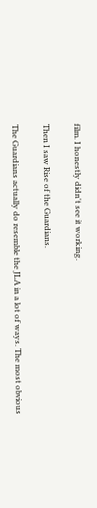film. I honestly didn't see it working.

Then I saw Rise of the Guardians.

The Guardians actually do resemble the JLA in a lot of ways. The most obvious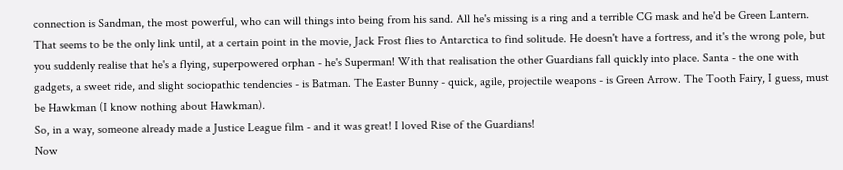connection is Sandman, the most powerful, who can will things into being from his sand. All he's missing is a ring and a terrible CG mask and he'd be Green Lantern. That seems to be the only link until, at a certain point in the movie, Jack Frost flies to Antarctica to find solitude. He doesn't have a fortress, and it's the wrong pole, but you suddenly realise that he's a flying, superpowered orphan - he's Superman! With that realisation the other Guardians fall quickly into place. Santa - the one with gadgets, a sweet ride, and slight sociopathic tendencies - is Batman. The Easter Bunny - quick, agile, projectile weapons - is Green Arrow. The Tooth Fairy, I guess, must be Hawkman (I know nothing about Hawkman).
So, in a way, someone already made a Justice League film - and it was great! I loved Rise of the Guardians!
Now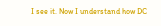I see it. Now I understand how DC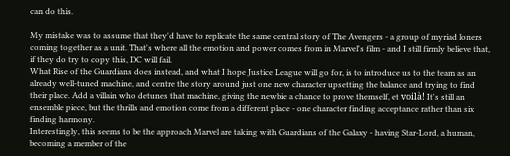can do this.

My mistake was to assume that they'd have to replicate the same central story of The Avengers - a group of myriad loners coming together as a unit. That's where all the emotion and power comes from in Marvel's film - and I still firmly believe that, if they do try to copy this, DC will fail.
What Rise of the Guardians does instead, and what I hope Justice League will go for, is to introduce us to the team as an already well-tuned machine, and centre the story around just one new character upsetting the balance and trying to find their place. Add a villain who detunes that machine, giving the newbie a chance to prove themself, et voilà! It's still an ensemble piece, but the thrills and emotion come from a different place - one character finding acceptance rather than six finding harmony.
Interestingly, this seems to be the approach Marvel are taking with Guardians of the Galaxy - having Star-Lord, a human, becoming a member of the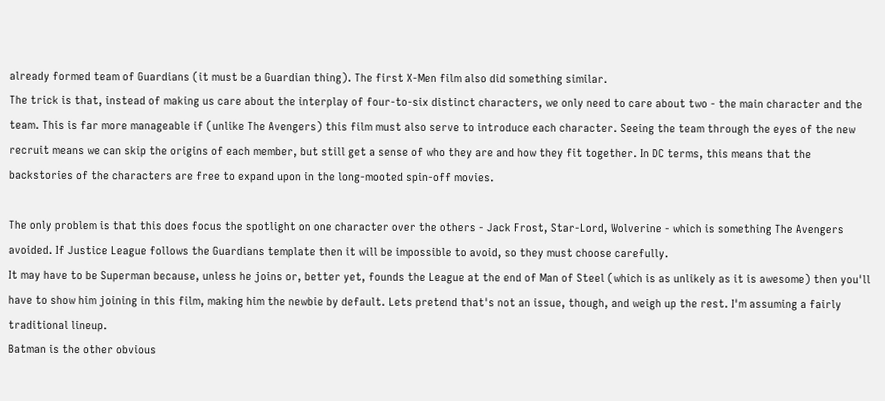already formed team of Guardians (it must be a Guardian thing). The first X-Men film also did something similar.
The trick is that, instead of making us care about the interplay of four-to-six distinct characters, we only need to care about two - the main character and the team. This is far more manageable if (unlike The Avengers) this film must also serve to introduce each character. Seeing the team through the eyes of the new recruit means we can skip the origins of each member, but still get a sense of who they are and how they fit together. In DC terms, this means that the backstories of the characters are free to expand upon in the long-mooted spin-off movies.

The only problem is that this does focus the spotlight on one character over the others - Jack Frost, Star-Lord, Wolverine - which is something The Avengers avoided. If Justice League follows the Guardians template then it will be impossible to avoid, so they must choose carefully.
It may have to be Superman because, unless he joins or, better yet, founds the League at the end of Man of Steel (which is as unlikely as it is awesome) then you'll have to show him joining in this film, making him the newbie by default. Lets pretend that's not an issue, though, and weigh up the rest. I'm assuming a fairly traditional lineup.
Batman is the other obvious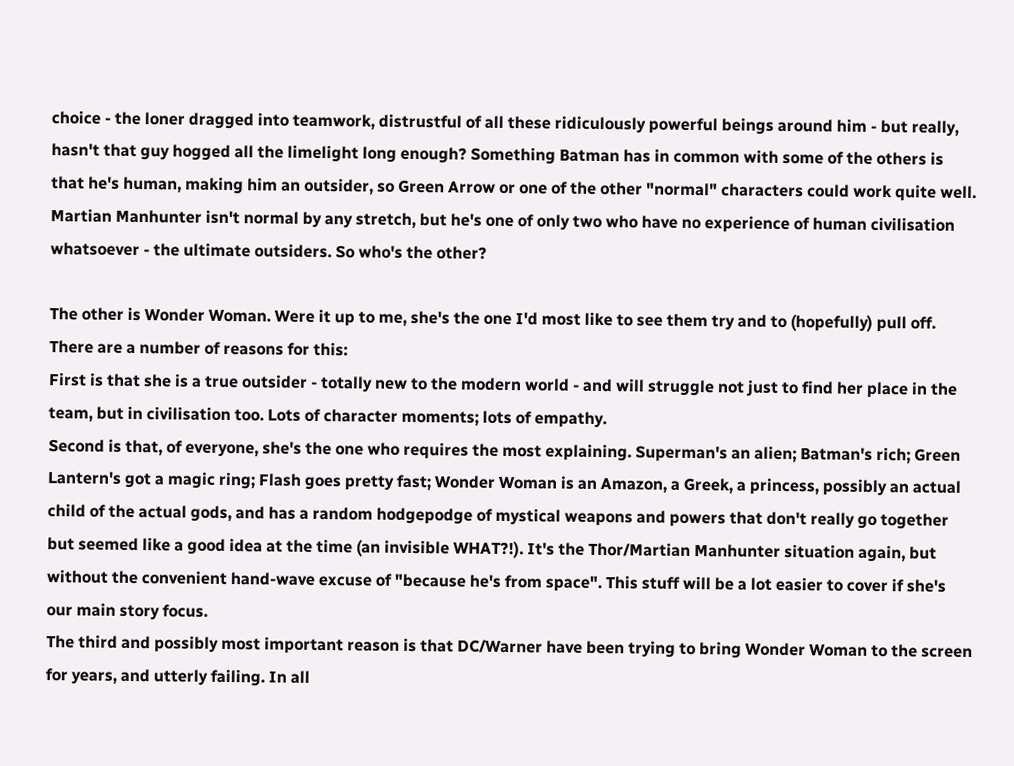choice - the loner dragged into teamwork, distrustful of all these ridiculously powerful beings around him - but really, hasn't that guy hogged all the limelight long enough? Something Batman has in common with some of the others is that he's human, making him an outsider, so Green Arrow or one of the other "normal" characters could work quite well. Martian Manhunter isn't normal by any stretch, but he's one of only two who have no experience of human civilisation whatsoever - the ultimate outsiders. So who's the other?

The other is Wonder Woman. Were it up to me, she's the one I'd most like to see them try and to (hopefully) pull off. There are a number of reasons for this:
First is that she is a true outsider - totally new to the modern world - and will struggle not just to find her place in the team, but in civilisation too. Lots of character moments; lots of empathy.
Second is that, of everyone, she's the one who requires the most explaining. Superman's an alien; Batman's rich; Green Lantern's got a magic ring; Flash goes pretty fast; Wonder Woman is an Amazon, a Greek, a princess, possibly an actual child of the actual gods, and has a random hodgepodge of mystical weapons and powers that don't really go together but seemed like a good idea at the time (an invisible WHAT?!). It's the Thor/Martian Manhunter situation again, but without the convenient hand-wave excuse of "because he's from space". This stuff will be a lot easier to cover if she's our main story focus.
The third and possibly most important reason is that DC/Warner have been trying to bring Wonder Woman to the screen for years, and utterly failing. In all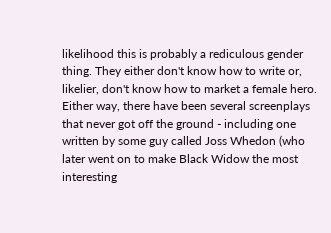likelihood this is probably a rediculous gender thing. They either don't know how to write or, likelier, don't know how to market a female hero. Either way, there have been several screenplays that never got off the ground - including one written by some guy called Joss Whedon (who later went on to make Black Widow the most interesting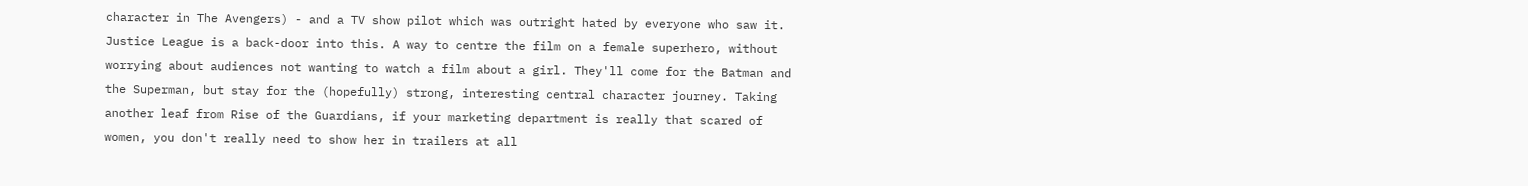character in The Avengers) - and a TV show pilot which was outright hated by everyone who saw it.
Justice League is a back-door into this. A way to centre the film on a female superhero, without worrying about audiences not wanting to watch a film about a girl. They'll come for the Batman and the Superman, but stay for the (hopefully) strong, interesting central character journey. Taking another leaf from Rise of the Guardians, if your marketing department is really that scared of women, you don't really need to show her in trailers at all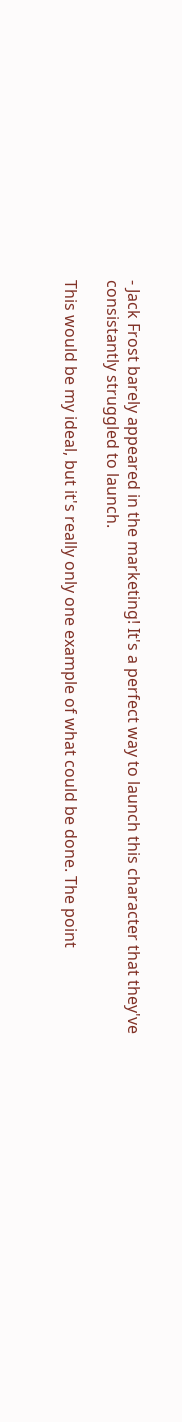- Jack Frost barely appeared in the marketing! It's a perfect way to launch this character that they've consistantly struggled to launch.

This would be my ideal, but it's really only one example of what could be done. The point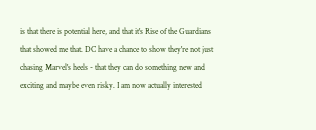is that there is potential here, and that it's Rise of the Guardians that showed me that. DC have a chance to show they're not just chasing Marvel's heels - that they can do something new and exciting and maybe even risky. I am now actually interested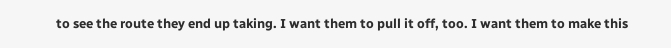to see the route they end up taking. I want them to pull it off, too. I want them to make this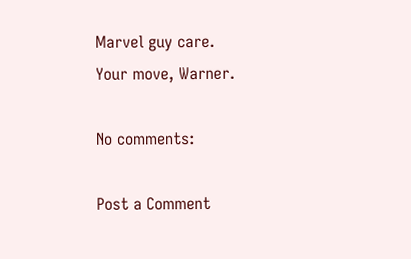Marvel guy care.
Your move, Warner.

No comments:

Post a Comment